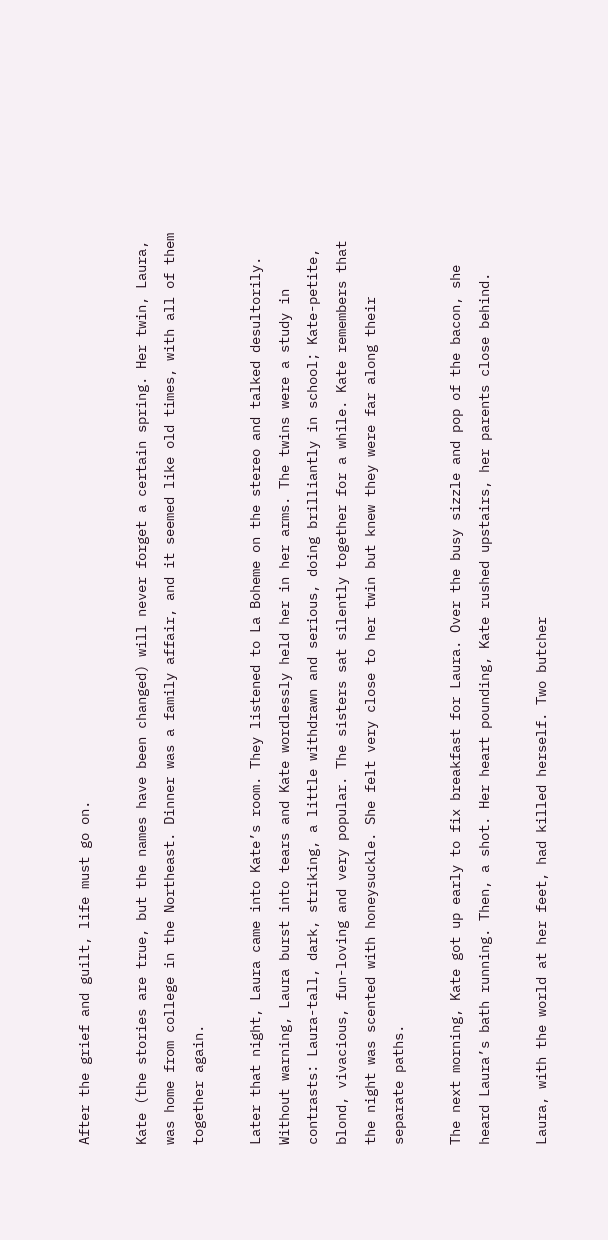After the grief and guilt, life must go on.

Kate (the stories are true, but the names have been changed) will never forget a certain spring. Her twin, Laura, was home from college in the Northeast. Dinner was a family affair, and it seemed like old times, with all of them together again.

Later that night, Laura came into Kate’s room. They listened to La Boheme on the stereo and talked desultorily. Without warning, Laura burst into tears and Kate wordlessly held her in her arms. The twins were a study in contrasts: Laura-tall, dark, striking, a little withdrawn and serious, doing brilliantly in school; Kate-petite, blond, vivacious, fun-loving and very popular. The sisters sat silently together for a while. Kate remembers that the night was scented with honeysuckle. She felt very close to her twin but knew they were far along their separate paths.

The next morning, Kate got up early to fix breakfast for Laura. Over the busy sizzle and pop of the bacon, she heard Laura’s bath running. Then, a shot. Her heart pounding, Kate rushed upstairs, her parents close behind.

Laura, with the world at her feet, had killed herself. Two butcher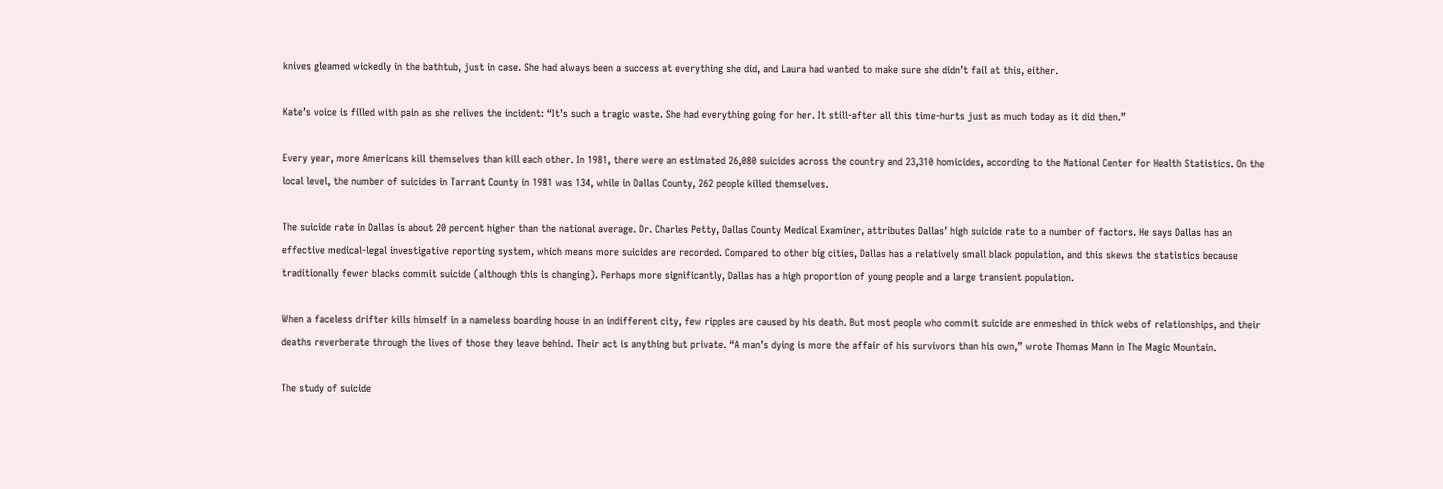knives gleamed wickedly in the bathtub, just in case. She had always been a success at everything she did, and Laura had wanted to make sure she didn’t fail at this, either.

Kate’s voice is filled with pain as she relives the incident: “It’s such a tragic waste. She had everything going for her. It still-after all this time-hurts just as much today as it did then.”

Every year, more Americans kill themselves than kill each other. In 1981, there were an estimated 26,080 suicides across the country and 23,310 homicides, according to the National Center for Health Statistics. On the local level, the number of suicides in Tarrant County in 1981 was 134, while in Dallas County, 262 people killed themselves.

The suicide rate in Dallas is about 20 percent higher than the national average. Dr. Charles Petty, Dallas County Medical Examiner, attributes Dallas’ high suicide rate to a number of factors. He says Dallas has an effective medical-legal investigative reporting system, which means more suicides are recorded. Compared to other big cities, Dallas has a relatively small black population, and this skews the statistics because traditionally fewer blacks commit suicide (although this is changing). Perhaps more significantly, Dallas has a high proportion of young people and a large transient population.

When a faceless drifter kills himself in a nameless boarding house in an indifferent city, few ripples are caused by his death. But most people who commit suicide are enmeshed in thick webs of relationships, and their deaths reverberate through the lives of those they leave behind. Their act is anything but private. “A man’s dying is more the affair of his survivors than his own,” wrote Thomas Mann in The Magic Mountain.

The study of suicide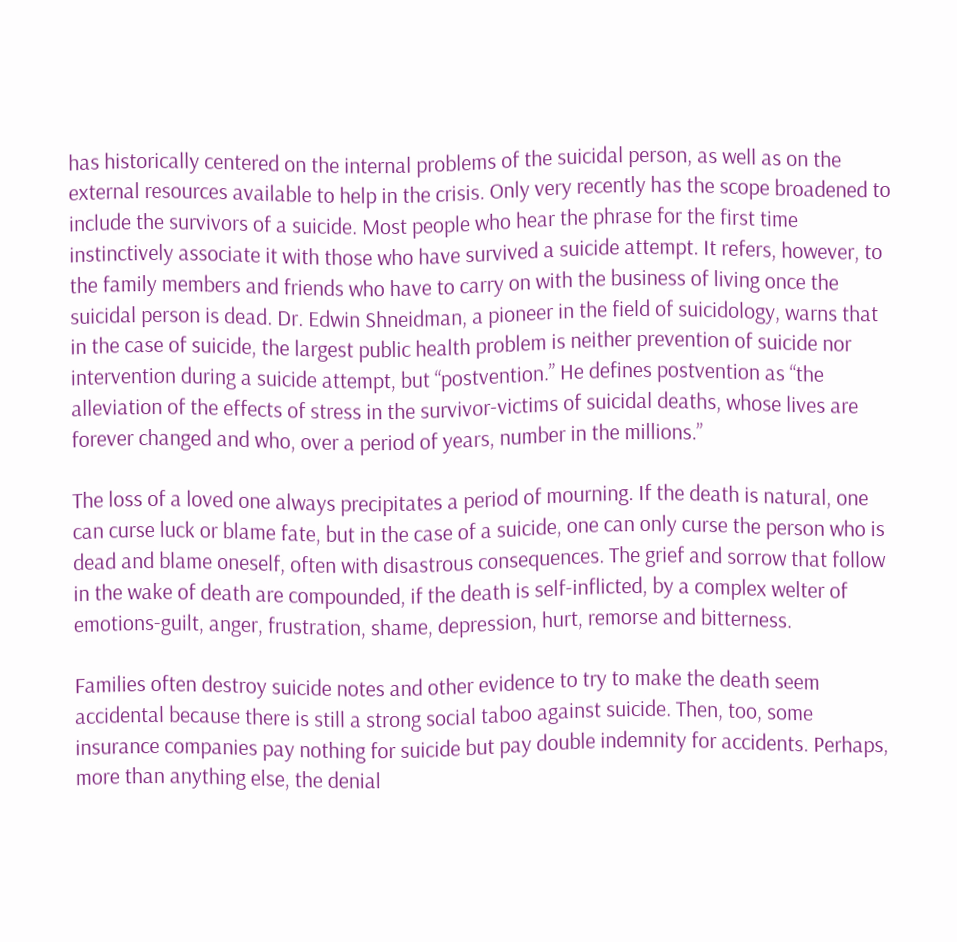has historically centered on the internal problems of the suicidal person, as well as on the external resources available to help in the crisis. Only very recently has the scope broadened to include the survivors of a suicide. Most people who hear the phrase for the first time instinctively associate it with those who have survived a suicide attempt. It refers, however, to the family members and friends who have to carry on with the business of living once the suicidal person is dead. Dr. Edwin Shneidman, a pioneer in the field of suicidology, warns that in the case of suicide, the largest public health problem is neither prevention of suicide nor intervention during a suicide attempt, but “postvention.” He defines postvention as “the alleviation of the effects of stress in the survivor-victims of suicidal deaths, whose lives are forever changed and who, over a period of years, number in the millions.”

The loss of a loved one always precipitates a period of mourning. If the death is natural, one can curse luck or blame fate, but in the case of a suicide, one can only curse the person who is dead and blame oneself, often with disastrous consequences. The grief and sorrow that follow in the wake of death are compounded, if the death is self-inflicted, by a complex welter of emotions-guilt, anger, frustration, shame, depression, hurt, remorse and bitterness.

Families often destroy suicide notes and other evidence to try to make the death seem accidental because there is still a strong social taboo against suicide. Then, too, some insurance companies pay nothing for suicide but pay double indemnity for accidents. Perhaps, more than anything else, the denial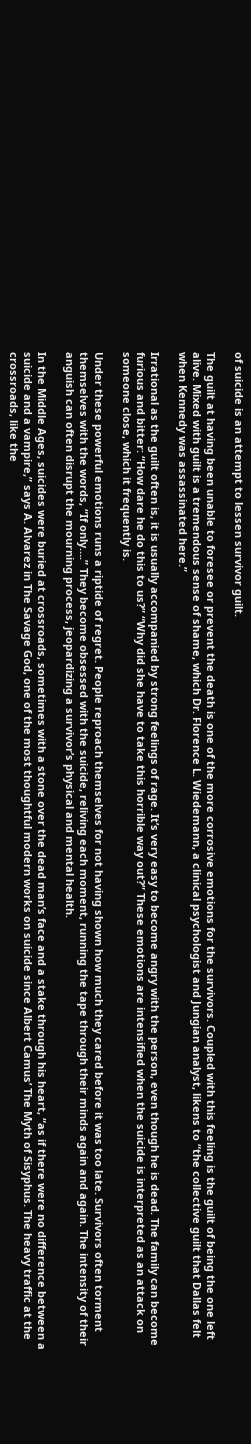of suicide is an attempt to lessen survivor guilt.

The guilt at having been unable to foresee or prevent the death is one of the more corrosive emotions for the survivors. Coupled with this feeling is the guilt of being the one left alive. Mixed with guilt is a tremendous sense of shame, which Dr. Florence L. Wiedemann, a clinical psychologist and Jungian analyst, likens to “the collective guilt that Dallas felt when Kennedy was assassinated here.”

Irrational as the guilt often is, it is usually accompanied by strong feelings of rage. It’s very easy to become angry with the person, even though he is dead. The family can become furious and bitter: “How dare he do this to us?” “Why did she have to take this horrible way out?” These emotions are intensified when the suicide is interpreted as an attack on someone close, which it frequently is.

Under these powerful emotions runs a riptide of regret. People reproach themselves for not having shown how much they cared before it was too late. Survivors often torment themselves with the words, “If only….” They become obsessed with the suicide, reliving each moment, running the tape through their minds again and again. The intensity of their anguish can often disrupt the mourning process, jeopardizing a survivor’s physical and mental health.

In the Middle Ages, suicides were buried at crossroads, sometimes with a stone over the dead man’s face and a stake through his heart, “as if there were no difference between a suicide and a vampire,” says A. Alvarez in The Savage God, one of the most thoughtful modern works on suicide since Albert Camus’ The Myth of Sisyphus. The heavy traffic at the crossroads, like the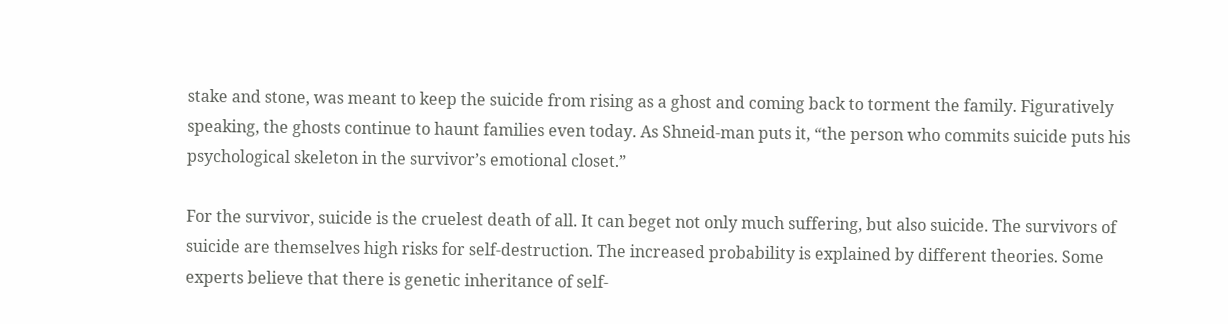stake and stone, was meant to keep the suicide from rising as a ghost and coming back to torment the family. Figuratively speaking, the ghosts continue to haunt families even today. As Shneid-man puts it, “the person who commits suicide puts his psychological skeleton in the survivor’s emotional closet.”

For the survivor, suicide is the cruelest death of all. It can beget not only much suffering, but also suicide. The survivors of suicide are themselves high risks for self-destruction. The increased probability is explained by different theories. Some experts believe that there is genetic inheritance of self-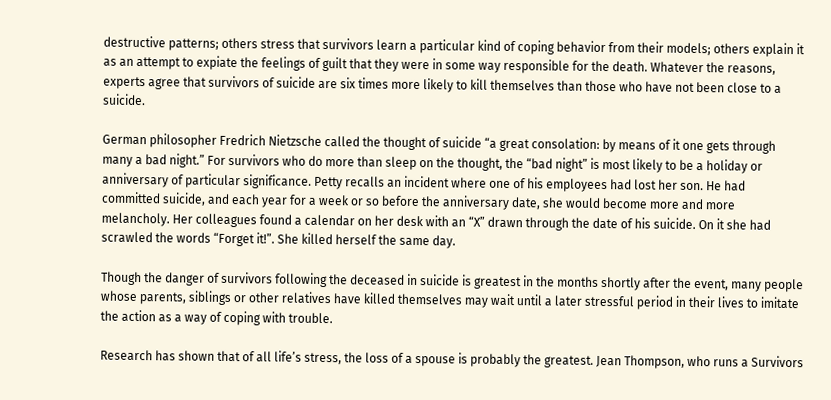destructive patterns; others stress that survivors learn a particular kind of coping behavior from their models; others explain it as an attempt to expiate the feelings of guilt that they were in some way responsible for the death. Whatever the reasons, experts agree that survivors of suicide are six times more likely to kill themselves than those who have not been close to a suicide.

German philosopher Fredrich Nietzsche called the thought of suicide “a great consolation: by means of it one gets through many a bad night.” For survivors who do more than sleep on the thought, the “bad night” is most likely to be a holiday or anniversary of particular significance. Petty recalls an incident where one of his employees had lost her son. He had committed suicide, and each year for a week or so before the anniversary date, she would become more and more melancholy. Her colleagues found a calendar on her desk with an “X” drawn through the date of his suicide. On it she had scrawled the words “Forget it!”. She killed herself the same day.

Though the danger of survivors following the deceased in suicide is greatest in the months shortly after the event, many people whose parents, siblings or other relatives have killed themselves may wait until a later stressful period in their lives to imitate the action as a way of coping with trouble.

Research has shown that of all life’s stress, the loss of a spouse is probably the greatest. Jean Thompson, who runs a Survivors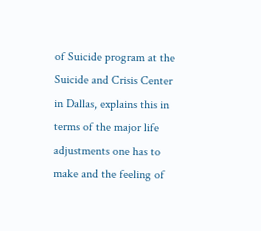of Suicide program at the Suicide and Crisis Center in Dallas, explains this in terms of the major life adjustments one has to make and the feeling of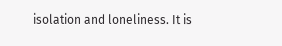isolation and loneliness. It is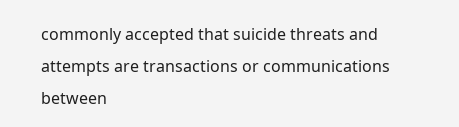commonly accepted that suicide threats and attempts are transactions or communications between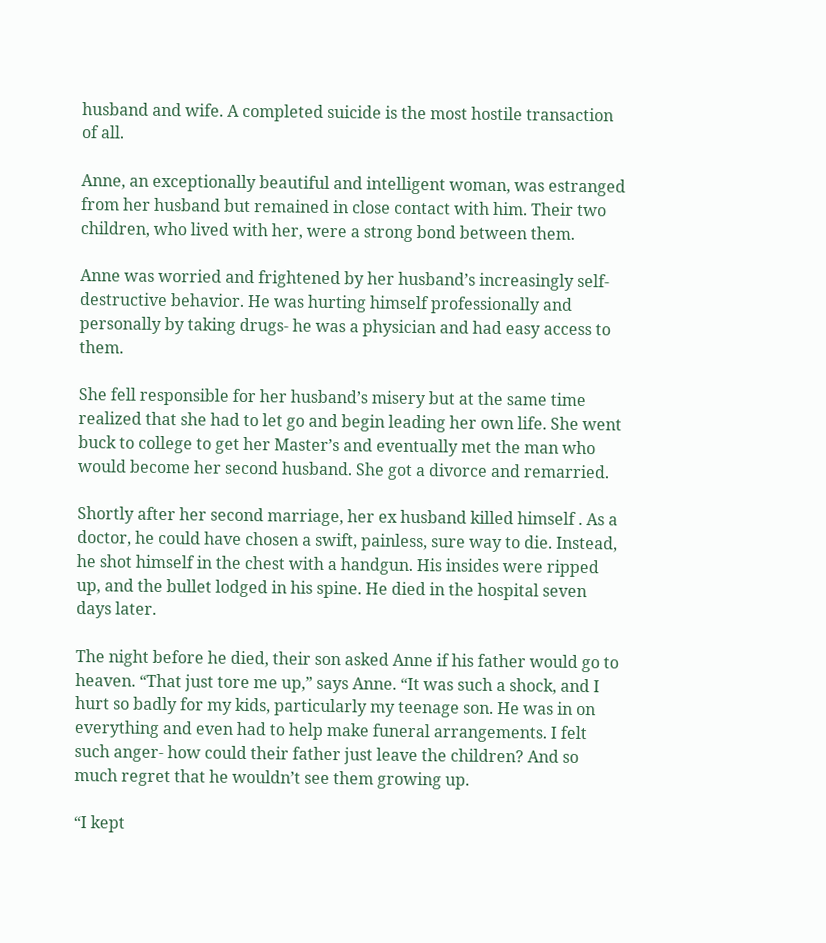husband and wife. A completed suicide is the most hostile transaction of all.

Anne, an exceptionally beautiful and intelligent woman, was estranged from her husband but remained in close contact with him. Their two children, who lived with her, were a strong bond between them.

Anne was worried and frightened by her husband’s increasingly self-destructive behavior. He was hurting himself professionally and personally by taking drugs- he was a physician and had easy access to them.

She fell responsible for her husband’s misery but at the same time realized that she had to let go and begin leading her own life. She went buck to college to get her Master’s and eventually met the man who would become her second husband. She got a divorce and remarried.

Shortly after her second marriage, her ex husband killed himself . As a doctor, he could have chosen a swift, painless, sure way to die. Instead, he shot himself in the chest with a handgun. His insides were ripped up, and the bullet lodged in his spine. He died in the hospital seven days later.

The night before he died, their son asked Anne if his father would go to heaven. “That just tore me up,” says Anne. “It was such a shock, and I hurt so badly for my kids, particularly my teenage son. He was in on everything and even had to help make funeral arrangements. I felt such anger- how could their father just leave the children? And so much regret that he wouldn’t see them growing up.

“I kept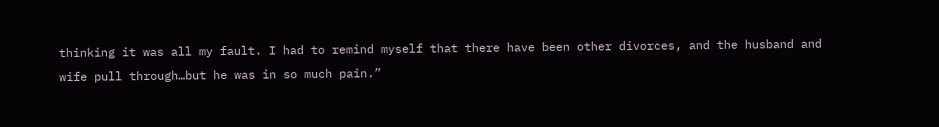thinking it was all my fault. I had to remind myself that there have been other divorces, and the husband and wife pull through…but he was in so much pain.”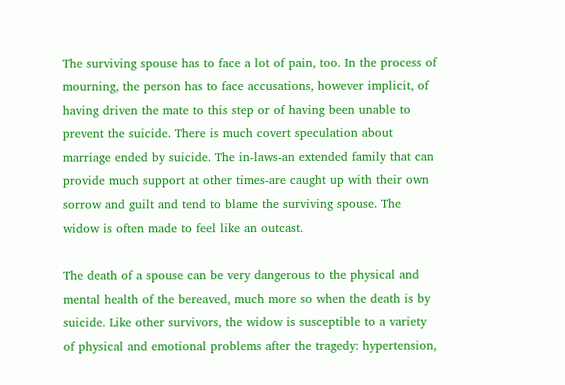The surviving spouse has to face a lot of pain, too. In the process of mourning, the person has to face accusations, however implicit, of having driven the mate to this step or of having been unable to prevent the suicide. There is much covert speculation about marriage ended by suicide. The in-laws-an extended family that can provide much support at other times-are caught up with their own sorrow and guilt and tend to blame the surviving spouse. The widow is often made to feel like an outcast.

The death of a spouse can be very dangerous to the physical and mental health of the bereaved, much more so when the death is by suicide. Like other survivors, the widow is susceptible to a variety of physical and emotional problems after the tragedy: hypertension,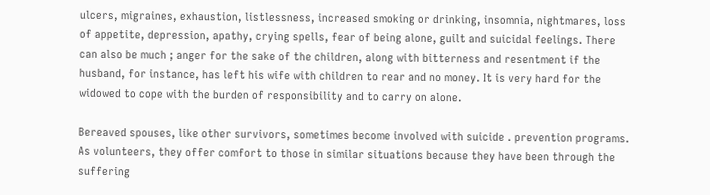ulcers, migraines, exhaustion, listlessness, increased smoking or drinking, insomnia, nightmares, loss of appetite, depression, apathy, crying spells, fear of being alone, guilt and suicidal feelings. There can also be much ; anger for the sake of the children, along with bitterness and resentment if the husband, for instance, has left his wife with children to rear and no money. It is very hard for the widowed to cope with the burden of responsibility and to carry on alone.

Bereaved spouses, like other survivors, sometimes become involved with suicide . prevention programs. As volunteers, they offer comfort to those in similar situations because they have been through the suffering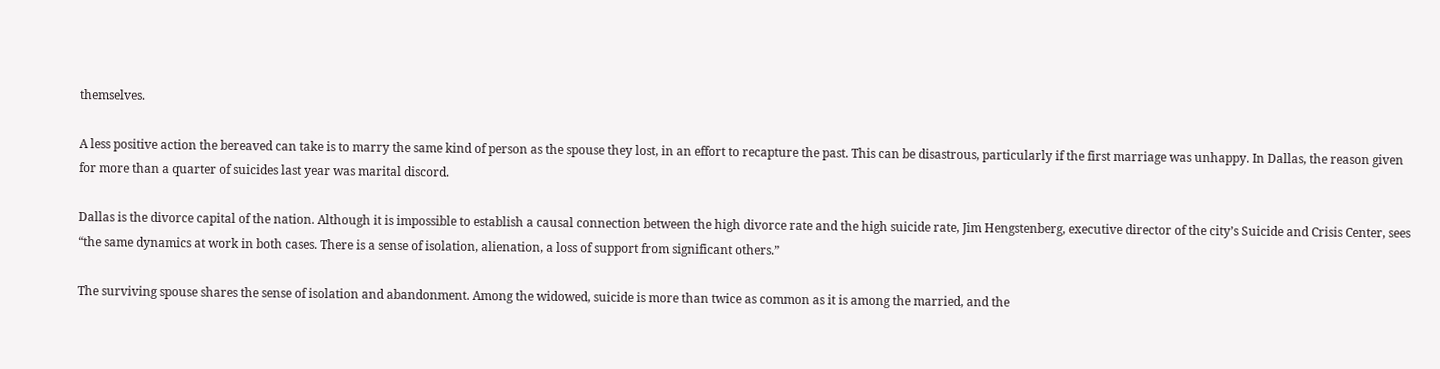themselves.

A less positive action the bereaved can take is to marry the same kind of person as the spouse they lost, in an effort to recapture the past. This can be disastrous, particularly if the first marriage was unhappy. In Dallas, the reason given for more than a quarter of suicides last year was marital discord.

Dallas is the divorce capital of the nation. Although it is impossible to establish a causal connection between the high divorce rate and the high suicide rate, Jim Hengstenberg, executive director of the city’s Suicide and Crisis Center, sees “the same dynamics at work in both cases. There is a sense of isolation, alienation, a loss of support from significant others.”

The surviving spouse shares the sense of isolation and abandonment. Among the widowed, suicide is more than twice as common as it is among the married, and the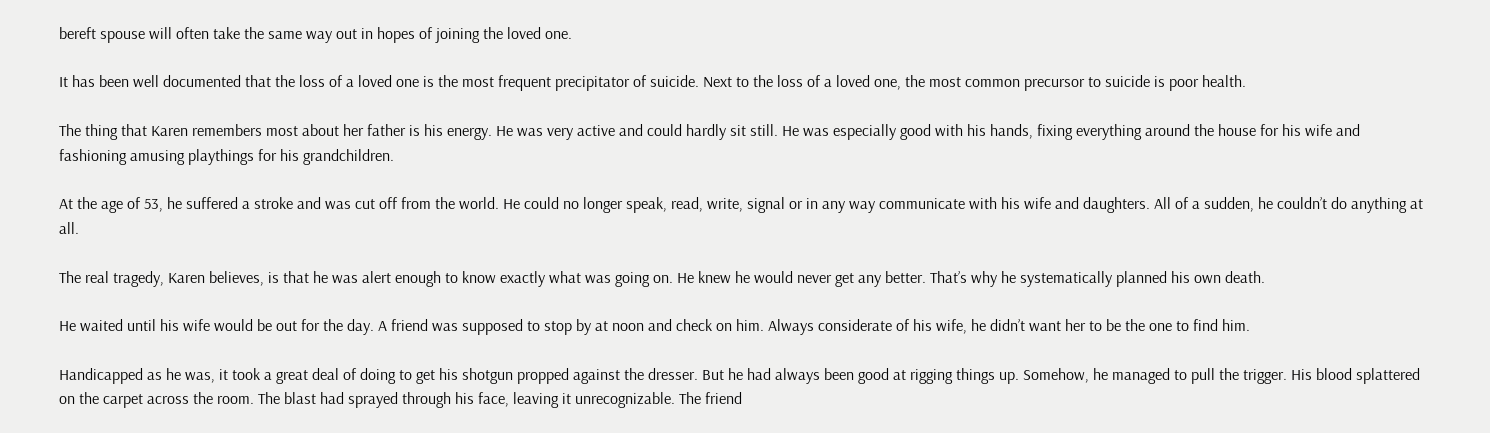bereft spouse will often take the same way out in hopes of joining the loved one.

It has been well documented that the loss of a loved one is the most frequent precipitator of suicide. Next to the loss of a loved one, the most common precursor to suicide is poor health.

The thing that Karen remembers most about her father is his energy. He was very active and could hardly sit still. He was especially good with his hands, fixing everything around the house for his wife and fashioning amusing playthings for his grandchildren.

At the age of 53, he suffered a stroke and was cut off from the world. He could no longer speak, read, write, signal or in any way communicate with his wife and daughters. All of a sudden, he couldn’t do anything at all.

The real tragedy, Karen believes, is that he was alert enough to know exactly what was going on. He knew he would never get any better. That’s why he systematically planned his own death.

He waited until his wife would be out for the day. A friend was supposed to stop by at noon and check on him. Always considerate of his wife, he didn’t want her to be the one to find him.

Handicapped as he was, it took a great deal of doing to get his shotgun propped against the dresser. But he had always been good at rigging things up. Somehow, he managed to pull the trigger. His blood splattered on the carpet across the room. The blast had sprayed through his face, leaving it unrecognizable. The friend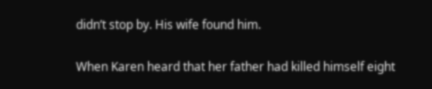didn’t stop by. His wife found him.

When Karen heard that her father had killed himself eight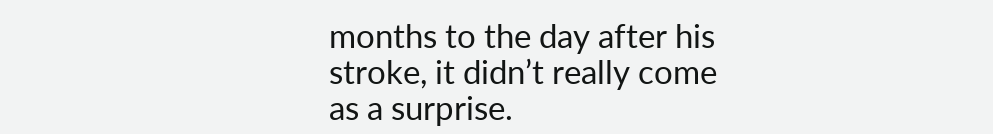months to the day after his stroke, it didn’t really come as a surprise.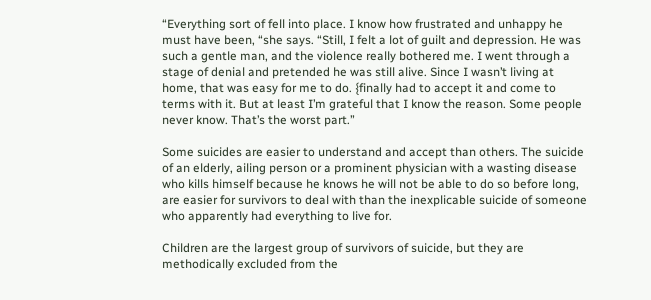“Everything sort of fell into place. I know how frustrated and unhappy he must have been, “she says. “Still, I felt a lot of guilt and depression. He was such a gentle man, and the violence really bothered me. I went through a stage of denial and pretended he was still alive. Since I wasn’t living at home, that was easy for me to do. {finally had to accept it and come to terms with it. But at least I’m grateful that I know the reason. Some people never know. That’s the worst part.”

Some suicides are easier to understand and accept than others. The suicide of an elderly, ailing person or a prominent physician with a wasting disease who kills himself because he knows he will not be able to do so before long, are easier for survivors to deal with than the inexplicable suicide of someone who apparently had everything to live for.

Children are the largest group of survivors of suicide, but they are methodically excluded from the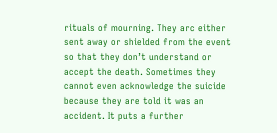rituals of mourning. They arc either sent away or shielded from the event so that they don’t understand or accept the death. Sometimes they cannot even acknowledge the suicide because they are told it was an accident. It puts a further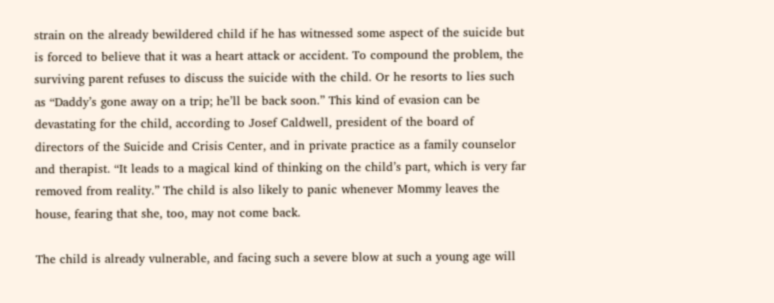strain on the already bewildered child if he has witnessed some aspect of the suicide but is forced to believe that it was a heart attack or accident. To compound the problem, the surviving parent refuses to discuss the suicide with the child. Or he resorts to lies such as “Daddy’s gone away on a trip; he’ll be back soon.” This kind of evasion can be devastating for the child, according to Josef Caldwell, president of the board of directors of the Suicide and Crisis Center, and in private practice as a family counselor and therapist. “It leads to a magical kind of thinking on the child’s part, which is very far removed from reality.” The child is also likely to panic whenever Mommy leaves the house, fearing that she, too, may not come back.

The child is already vulnerable, and facing such a severe blow at such a young age will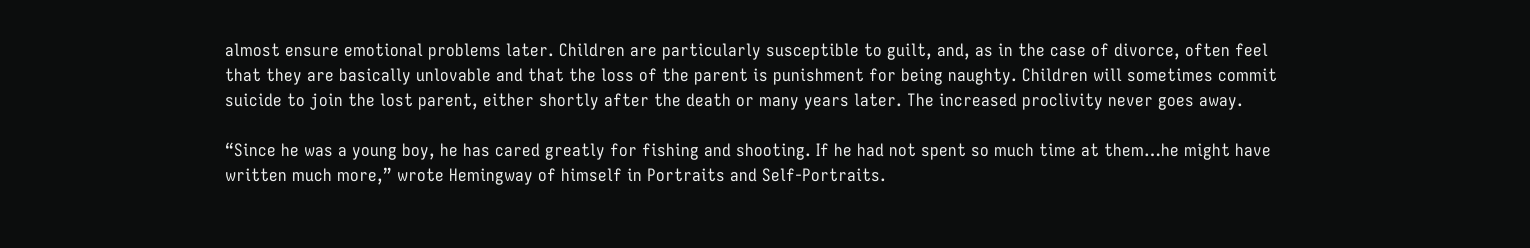almost ensure emotional problems later. Children are particularly susceptible to guilt, and, as in the case of divorce, often feel that they are basically unlovable and that the loss of the parent is punishment for being naughty. Children will sometimes commit suicide to join the lost parent, either shortly after the death or many years later. The increased proclivity never goes away.

“Since he was a young boy, he has cared greatly for fishing and shooting. If he had not spent so much time at them…he might have written much more,” wrote Hemingway of himself in Portraits and Self-Portraits.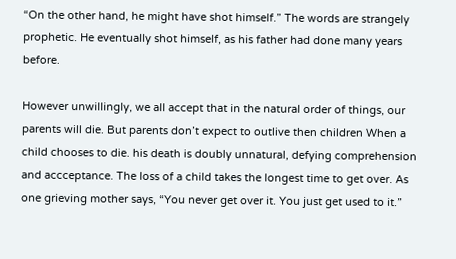“On the other hand, he might have shot himself.” The words are strangely prophetic. He eventually shot himself, as his father had done many years before.

However unwillingly, we all accept that in the natural order of things, our parents will die. But parents don’t expect to outlive then children When a child chooses to die. his death is doubly unnatural, defying comprehension and accceptance. The loss of a child takes the longest time to get over. As one grieving mother says, “You never get over it. You just get used to it.”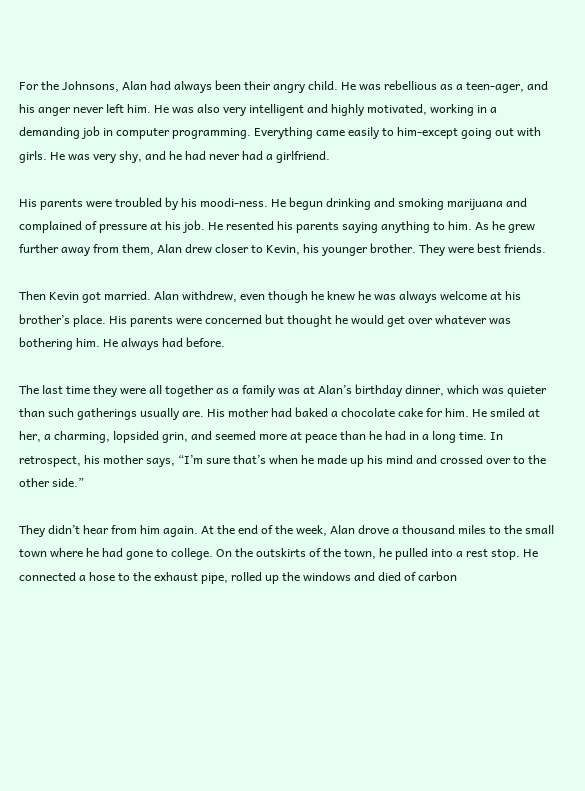For the Johnsons, Alan had always been their angry child. He was rebellious as a teen-ager, and his anger never left him. He was also very intelligent and highly motivated, working in a demanding job in computer programming. Everything came easily to him-except going out with girls. He was very shy, and he had never had a girlfriend.

His parents were troubled by his moodi-ness. He begun drinking and smoking marijuana and complained of pressure at his job. He resented his parents saying anything to him. As he grew further away from them, Alan drew closer to Kevin, his younger brother. They were best friends.

Then Kevin got married. Alan withdrew, even though he knew he was always welcome at his brother’s place. His parents were concerned but thought he would get over whatever was bothering him. He always had before.

The last time they were all together as a family was at Alan’s birthday dinner, which was quieter than such gatherings usually are. His mother had baked a chocolate cake for him. He smiled at her, a charming, lopsided grin, and seemed more at peace than he had in a long time. In retrospect, his mother says, “I’m sure that’s when he made up his mind and crossed over to the other side.”

They didn’t hear from him again. At the end of the week, Alan drove a thousand miles to the small town where he had gone to college. On the outskirts of the town, he pulled into a rest stop. He connected a hose to the exhaust pipe, rolled up the windows and died of carbon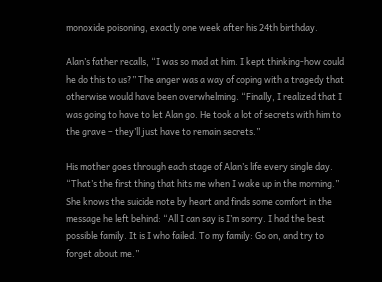monoxide poisoning, exactly one week after his 24th birthday.

Alan’s father recalls, “I was so mad at him. I kept thinking-how could he do this to us?” The anger was a way of coping with a tragedy that otherwise would have been overwhelming. “Finally, I realized that I was going to have to let Alan go. He took a lot of secrets with him to the grave – they’ll just have to remain secrets.”

His mother goes through each stage of Alan’s life every single day. “That’s the first thing that hits me when I wake up in the morning.” She knows the suicide note by heart and finds some comfort in the message he left behind: “All I can say is I’m sorry. I had the best possible family. It is I who failed. To my family: Go on, and try to forget about me.”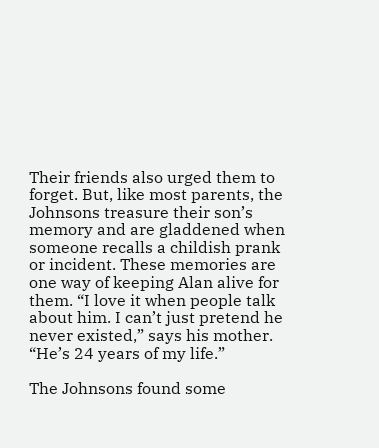Their friends also urged them to forget. But, like most parents, the Johnsons treasure their son’s memory and are gladdened when someone recalls a childish prank or incident. These memories are one way of keeping Alan alive for them. “I love it when people talk about him. I can’t just pretend he never existed,” says his mother. “He’s 24 years of my life.”

The Johnsons found some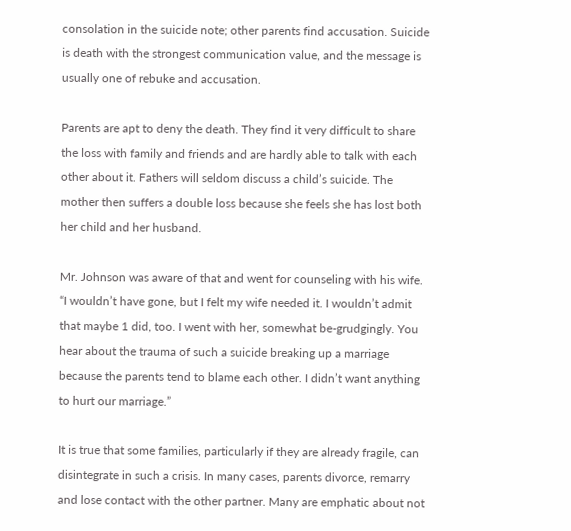consolation in the suicide note; other parents find accusation. Suicide is death with the strongest communication value, and the message is usually one of rebuke and accusation.

Parents are apt to deny the death. They find it very difficult to share the loss with family and friends and are hardly able to talk with each other about it. Fathers will seldom discuss a child’s suicide. The mother then suffers a double loss because she feels she has lost both her child and her husband.

Mr. Johnson was aware of that and went for counseling with his wife. “I wouldn’t have gone, but I felt my wife needed it. I wouldn’t admit that maybe 1 did, too. I went with her, somewhat be-grudgingly. You hear about the trauma of such a suicide breaking up a marriage because the parents tend to blame each other. I didn’t want anything to hurt our marriage.”

It is true that some families, particularly if they are already fragile, can disintegrate in such a crisis. In many cases, parents divorce, remarry and lose contact with the other partner. Many are emphatic about not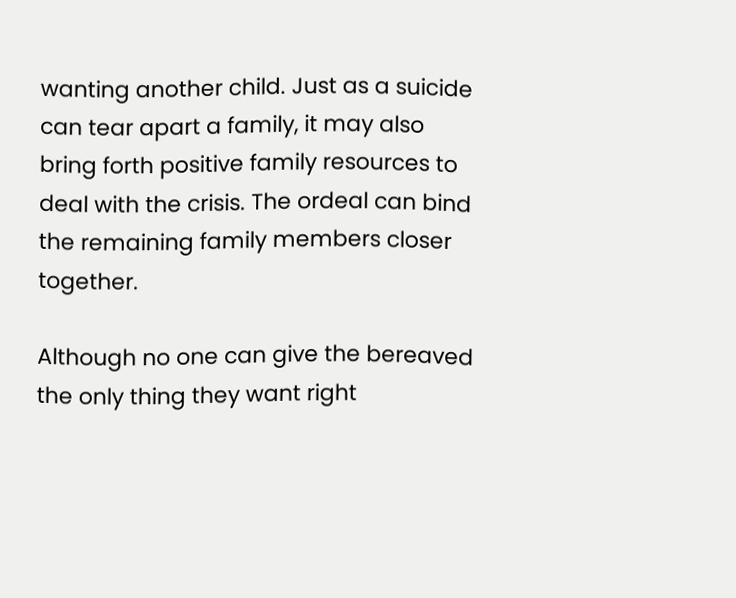wanting another child. Just as a suicide can tear apart a family, it may also bring forth positive family resources to deal with the crisis. The ordeal can bind the remaining family members closer together.

Although no one can give the bereaved the only thing they want right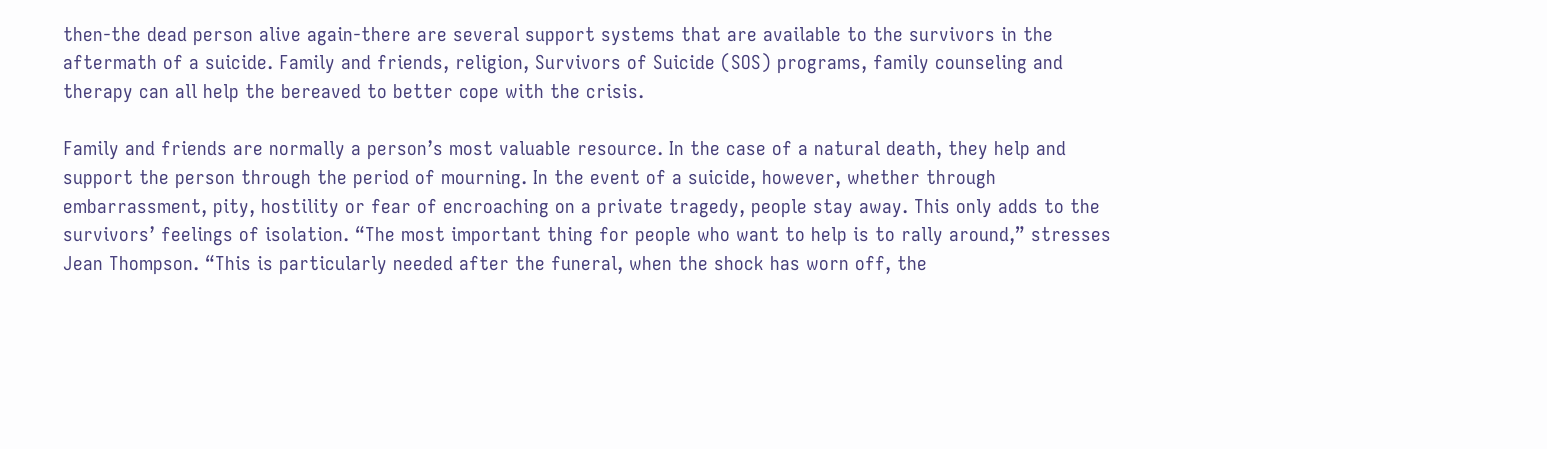then-the dead person alive again-there are several support systems that are available to the survivors in the aftermath of a suicide. Family and friends, religion, Survivors of Suicide (SOS) programs, family counseling and therapy can all help the bereaved to better cope with the crisis.

Family and friends are normally a person’s most valuable resource. In the case of a natural death, they help and support the person through the period of mourning. In the event of a suicide, however, whether through embarrassment, pity, hostility or fear of encroaching on a private tragedy, people stay away. This only adds to the survivors’ feelings of isolation. “The most important thing for people who want to help is to rally around,” stresses Jean Thompson. “This is particularly needed after the funeral, when the shock has worn off, the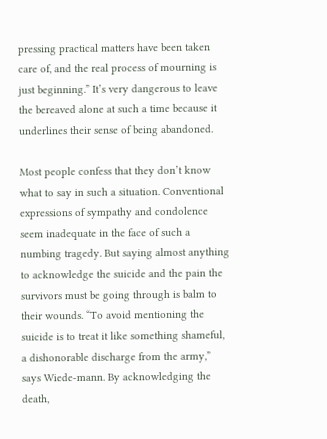pressing practical matters have been taken care of, and the real process of mourning is just beginning.” It’s very dangerous to leave the bereaved alone at such a time because it underlines their sense of being abandoned.

Most people confess that they don’t know what to say in such a situation. Conventional expressions of sympathy and condolence seem inadequate in the face of such a numbing tragedy. But saying almost anything to acknowledge the suicide and the pain the survivors must be going through is balm to their wounds. “To avoid mentioning the suicide is to treat it like something shameful, a dishonorable discharge from the army,” says Wiede-mann. By acknowledging the death,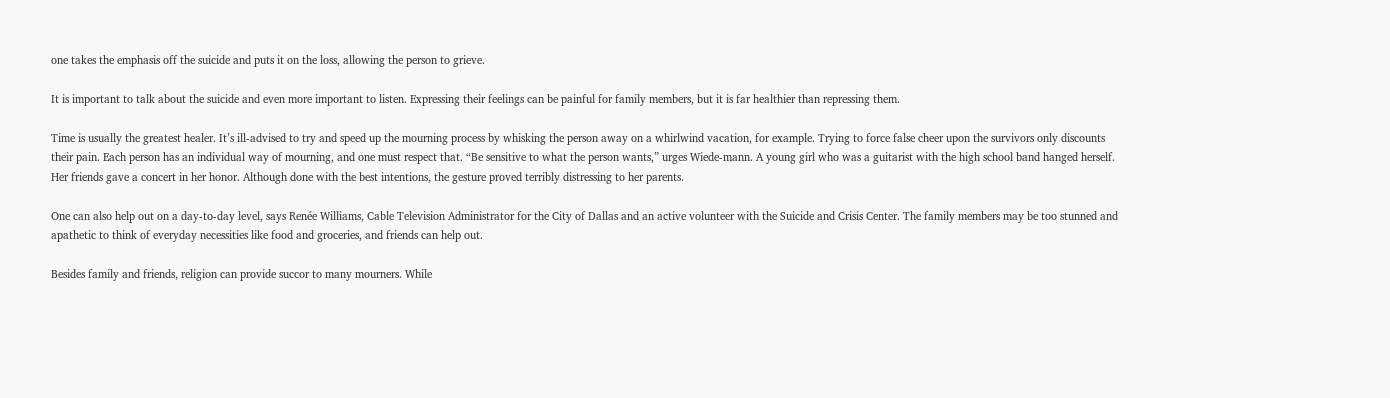one takes the emphasis off the suicide and puts it on the loss, allowing the person to grieve.

It is important to talk about the suicide and even more important to listen. Expressing their feelings can be painful for family members, but it is far healthier than repressing them.

Time is usually the greatest healer. It’s ill-advised to try and speed up the mourning process by whisking the person away on a whirlwind vacation, for example. Trying to force false cheer upon the survivors only discounts their pain. Each person has an individual way of mourning, and one must respect that. “Be sensitive to what the person wants,” urges Wiede-mann. A young girl who was a guitarist with the high school band hanged herself. Her friends gave a concert in her honor. Although done with the best intentions, the gesture proved terribly distressing to her parents.

One can also help out on a day-to-day level, says Renée Williams, Cable Television Administrator for the City of Dallas and an active volunteer with the Suicide and Crisis Center. The family members may be too stunned and apathetic to think of everyday necessities like food and groceries, and friends can help out.

Besides family and friends, religion can provide succor to many mourners. While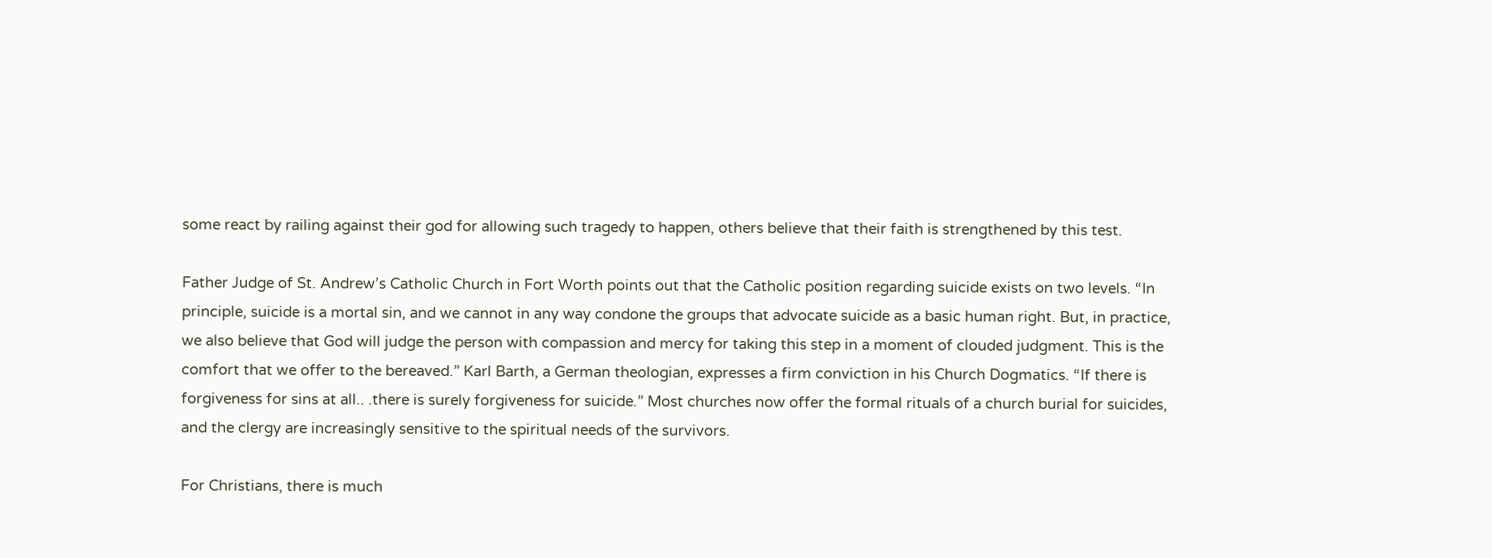some react by railing against their god for allowing such tragedy to happen, others believe that their faith is strengthened by this test.

Father Judge of St. Andrew’s Catholic Church in Fort Worth points out that the Catholic position regarding suicide exists on two levels. “In principle, suicide is a mortal sin, and we cannot in any way condone the groups that advocate suicide as a basic human right. But, in practice, we also believe that God will judge the person with compassion and mercy for taking this step in a moment of clouded judgment. This is the comfort that we offer to the bereaved.” Karl Barth, a German theologian, expresses a firm conviction in his Church Dogmatics. “If there is forgiveness for sins at all.. .there is surely forgiveness for suicide.” Most churches now offer the formal rituals of a church burial for suicides, and the clergy are increasingly sensitive to the spiritual needs of the survivors.

For Christians, there is much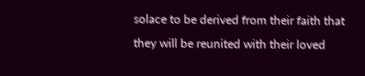solace to be derived from their faith that they will be reunited with their loved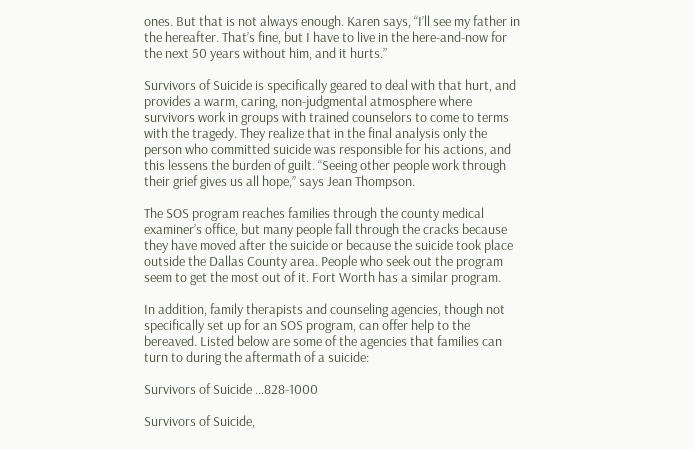ones. But that is not always enough. Karen says, “I’ll see my father in the hereafter. That’s fine, but I have to live in the here-and-now for the next 50 years without him, and it hurts.”

Survivors of Suicide is specifically geared to deal with that hurt, and provides a warm, caring, non-judgmental atmosphere where survivors work in groups with trained counselors to come to terms with the tragedy. They realize that in the final analysis only the person who committed suicide was responsible for his actions, and this lessens the burden of guilt. “Seeing other people work through their grief gives us all hope,” says Jean Thompson.

The SOS program reaches families through the county medical examiner’s office, but many people fall through the cracks because they have moved after the suicide or because the suicide took place outside the Dallas County area. People who seek out the program seem to get the most out of it. Fort Worth has a similar program.

In addition, family therapists and counseling agencies, though not specifically set up for an SOS program, can offer help to the bereaved. Listed below are some of the agencies that families can turn to during the aftermath of a suicide:

Survivors of Suicide …828-1000

Survivors of Suicide,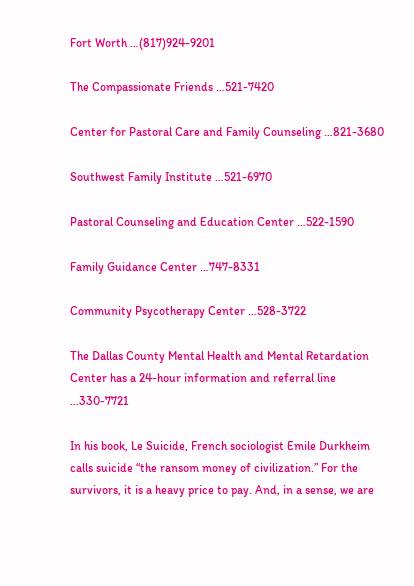Fort Worth …(817)924-9201

The Compassionate Friends …521-7420

Center for Pastoral Care and Family Counseling …821-3680

Southwest Family Institute …521-6970

Pastoral Counseling and Education Center …522-1590

Family Guidance Center …747-8331

Community Psycotherapy Center …528-3722

The Dallas County Mental Health and Mental Retardation Center has a 24-hour information and referral line …330-7721

In his book, Le Suicide, French sociologist Emile Durkheim calls suicide “the ransom money of civilization.” For the survivors, it is a heavy price to pay. And, in a sense, we are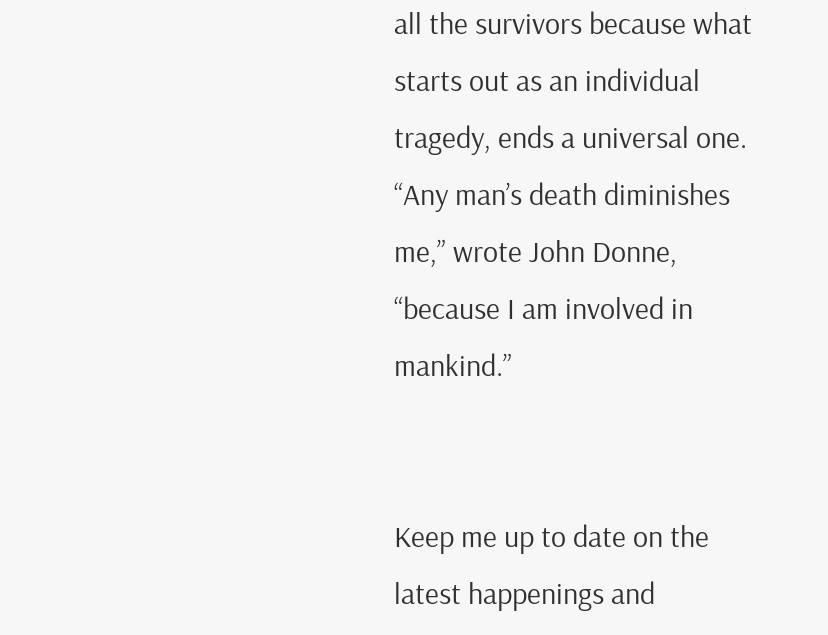all the survivors because what starts out as an individual tragedy, ends a universal one. “Any man’s death diminishes me,” wrote John Donne, “because I am involved in mankind.”


Keep me up to date on the latest happenings and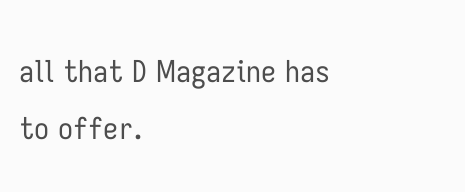all that D Magazine has to offer.